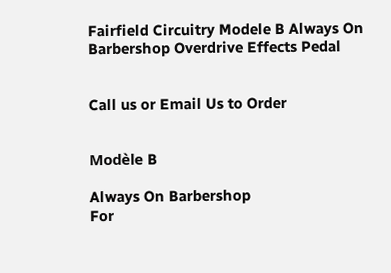Fairfield Circuitry Modele B Always On Barbershop Overdrive Effects Pedal


Call us or Email Us to Order


Modèle B

Always On Barbershop
For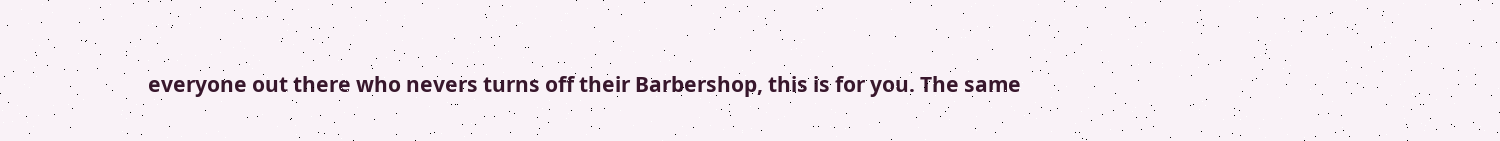everyone out there who nevers turns off their Barbershop, this is for you. The same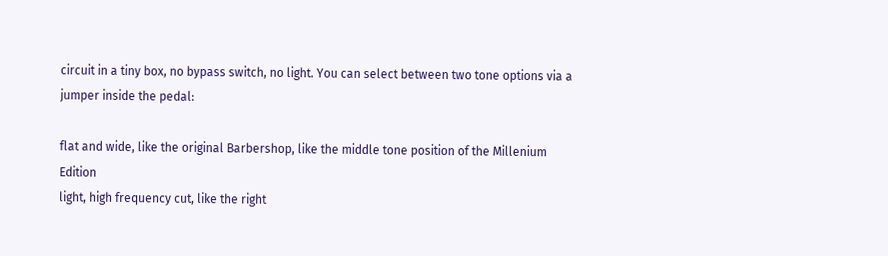circuit in a tiny box, no bypass switch, no light. You can select between two tone options via a jumper inside the pedal:

flat and wide, like the original Barbershop, like the middle tone position of the Millenium Edition
light, high frequency cut, like the right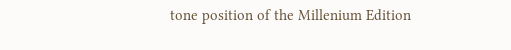tone position of the Millenium Edition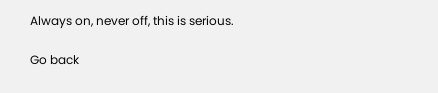Always on, never off, this is serious.

Go back